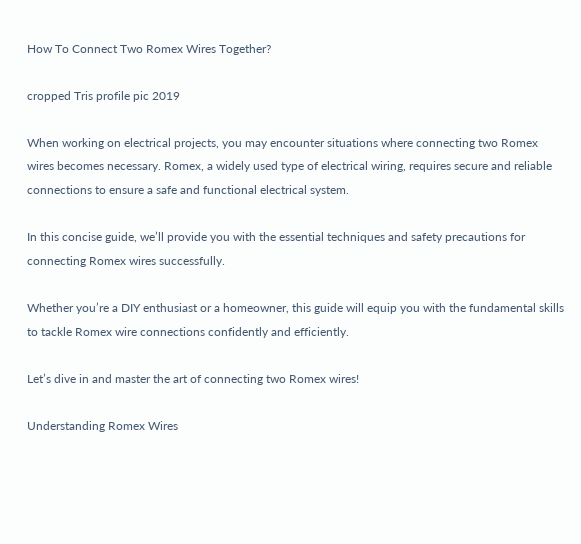How To Connect Two Romex Wires Together?

cropped Tris profile pic 2019

When working on electrical projects, you may encounter situations where connecting two Romex wires becomes necessary. Romex, a widely used type of electrical wiring, requires secure and reliable connections to ensure a safe and functional electrical system.

In this concise guide, we’ll provide you with the essential techniques and safety precautions for connecting Romex wires successfully.

Whether you’re a DIY enthusiast or a homeowner, this guide will equip you with the fundamental skills to tackle Romex wire connections confidently and efficiently.

Let’s dive in and master the art of connecting two Romex wires!

Understanding Romex Wires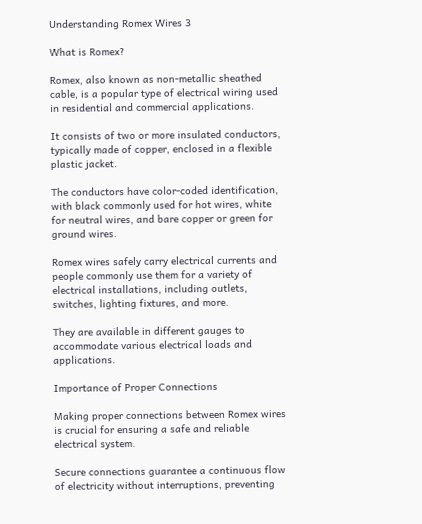Understanding Romex Wires 3

What is Romex?

Romex, also known as non-metallic sheathed cable, is a popular type of electrical wiring used in residential and commercial applications.

It consists of two or more insulated conductors, typically made of copper, enclosed in a flexible plastic jacket.

The conductors have color-coded identification, with black commonly used for hot wires, white for neutral wires, and bare copper or green for ground wires.

Romex wires safely carry electrical currents and people commonly use them for a variety of electrical installations, including outlets, switches, lighting fixtures, and more.

They are available in different gauges to accommodate various electrical loads and applications.

Importance of Proper Connections

Making proper connections between Romex wires is crucial for ensuring a safe and reliable electrical system.

Secure connections guarantee a continuous flow of electricity without interruptions, preventing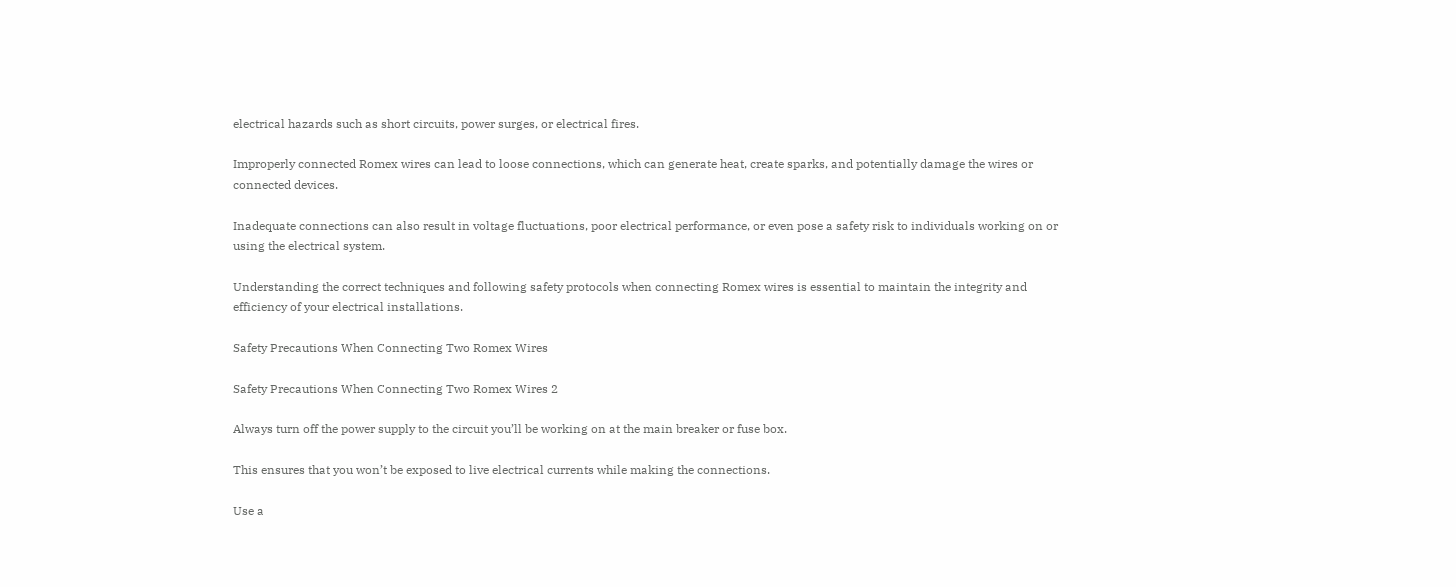electrical hazards such as short circuits, power surges, or electrical fires.

Improperly connected Romex wires can lead to loose connections, which can generate heat, create sparks, and potentially damage the wires or connected devices.

Inadequate connections can also result in voltage fluctuations, poor electrical performance, or even pose a safety risk to individuals working on or using the electrical system.

Understanding the correct techniques and following safety protocols when connecting Romex wires is essential to maintain the integrity and efficiency of your electrical installations.

Safety Precautions When Connecting Two Romex Wires

Safety Precautions When Connecting Two Romex Wires 2

Always turn off the power supply to the circuit you’ll be working on at the main breaker or fuse box.

This ensures that you won’t be exposed to live electrical currents while making the connections.

Use a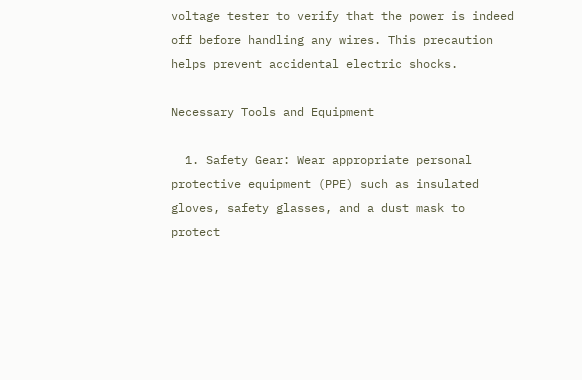voltage tester to verify that the power is indeed off before handling any wires. This precaution helps prevent accidental electric shocks.

Necessary Tools and Equipment

  1. Safety Gear: Wear appropriate personal protective equipment (PPE) such as insulated gloves, safety glasses, and a dust mask to protect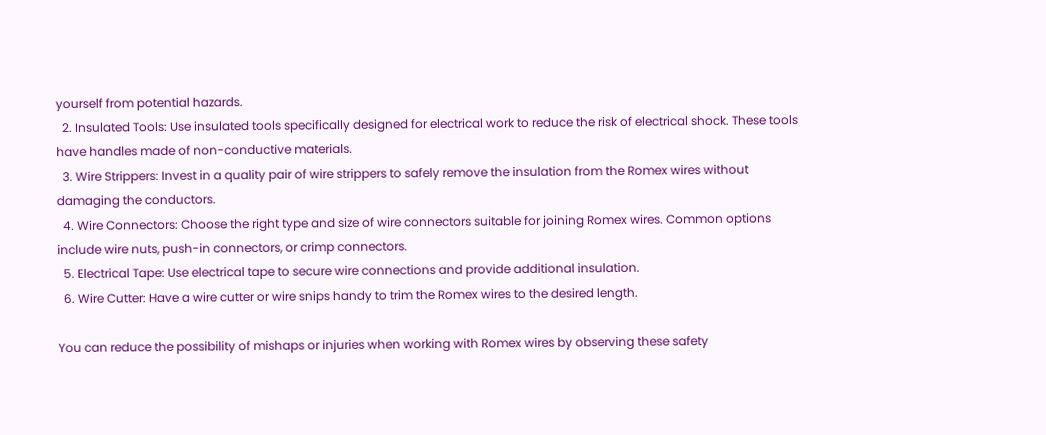yourself from potential hazards.
  2. Insulated Tools: Use insulated tools specifically designed for electrical work to reduce the risk of electrical shock. These tools have handles made of non-conductive materials.
  3. Wire Strippers: Invest in a quality pair of wire strippers to safely remove the insulation from the Romex wires without damaging the conductors.
  4. Wire Connectors: Choose the right type and size of wire connectors suitable for joining Romex wires. Common options include wire nuts, push-in connectors, or crimp connectors.
  5. Electrical Tape: Use electrical tape to secure wire connections and provide additional insulation.
  6. Wire Cutter: Have a wire cutter or wire snips handy to trim the Romex wires to the desired length.

You can reduce the possibility of mishaps or injuries when working with Romex wires by observing these safety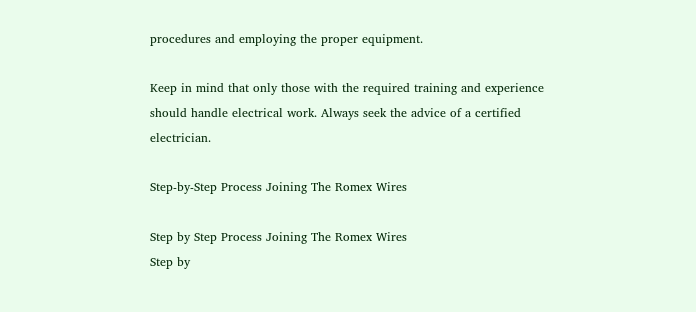procedures and employing the proper equipment.

Keep in mind that only those with the required training and experience should handle electrical work. Always seek the advice of a certified electrician.

Step-by-Step Process Joining The Romex Wires

Step by Step Process Joining The Romex Wires
Step by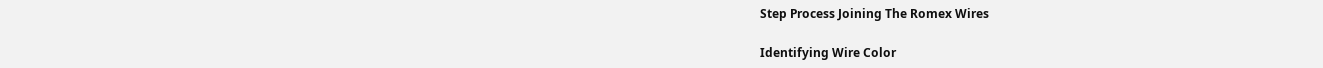Step Process Joining The Romex Wires

Identifying Wire Color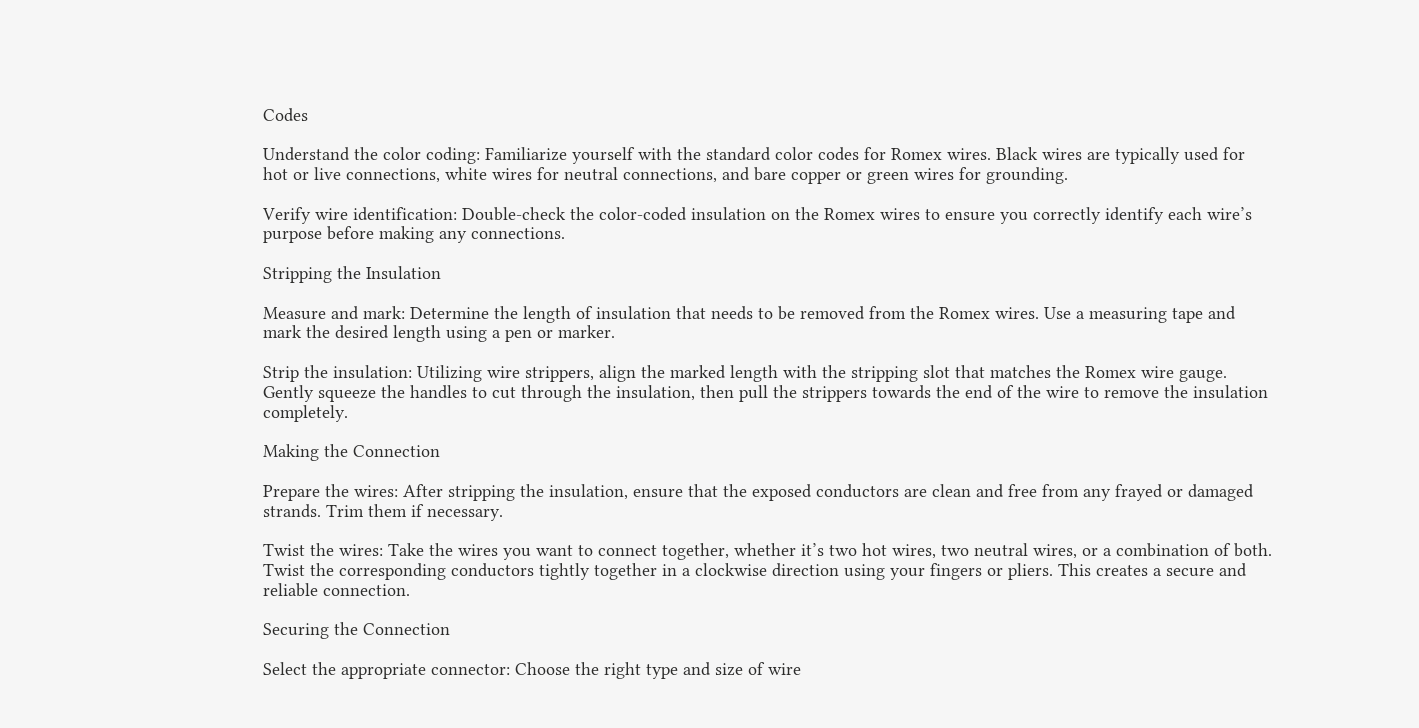Codes

Understand the color coding: Familiarize yourself with the standard color codes for Romex wires. Black wires are typically used for hot or live connections, white wires for neutral connections, and bare copper or green wires for grounding.

Verify wire identification: Double-check the color-coded insulation on the Romex wires to ensure you correctly identify each wire’s purpose before making any connections.

Stripping the Insulation

Measure and mark: Determine the length of insulation that needs to be removed from the Romex wires. Use a measuring tape and mark the desired length using a pen or marker.

Strip the insulation: Utilizing wire strippers, align the marked length with the stripping slot that matches the Romex wire gauge. Gently squeeze the handles to cut through the insulation, then pull the strippers towards the end of the wire to remove the insulation completely.

Making the Connection

Prepare the wires: After stripping the insulation, ensure that the exposed conductors are clean and free from any frayed or damaged strands. Trim them if necessary.

Twist the wires: Take the wires you want to connect together, whether it’s two hot wires, two neutral wires, or a combination of both. Twist the corresponding conductors tightly together in a clockwise direction using your fingers or pliers. This creates a secure and reliable connection.

Securing the Connection

Select the appropriate connector: Choose the right type and size of wire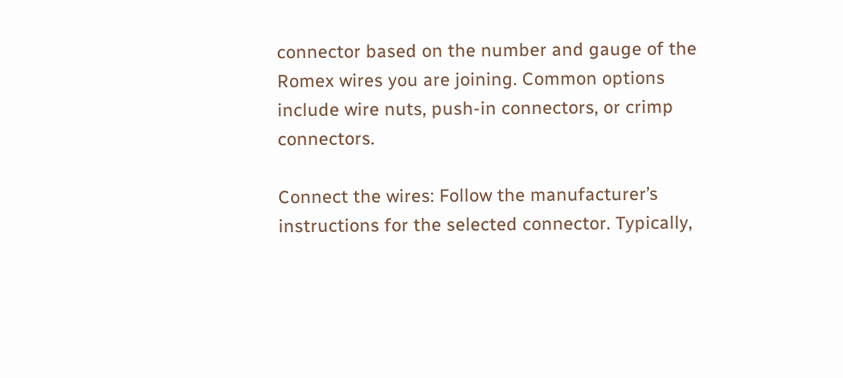connector based on the number and gauge of the Romex wires you are joining. Common options include wire nuts, push-in connectors, or crimp connectors.

Connect the wires: Follow the manufacturer’s instructions for the selected connector. Typically,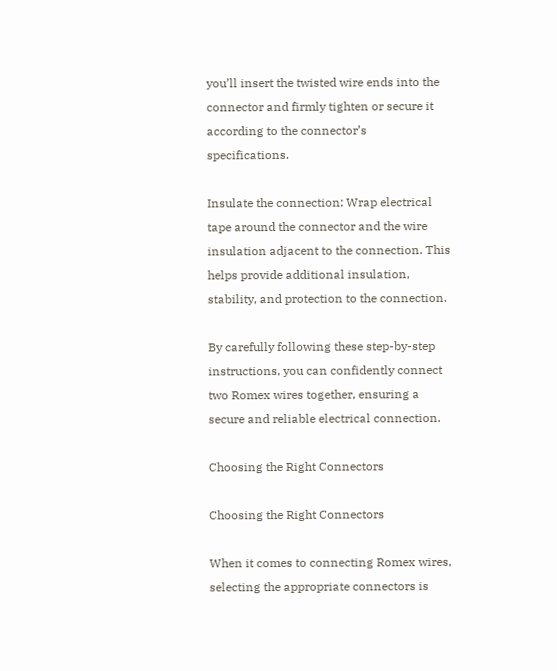you’ll insert the twisted wire ends into the connector and firmly tighten or secure it according to the connector’s specifications.

Insulate the connection: Wrap electrical tape around the connector and the wire insulation adjacent to the connection. This helps provide additional insulation, stability, and protection to the connection.

By carefully following these step-by-step instructions, you can confidently connect two Romex wires together, ensuring a secure and reliable electrical connection.

Choosing the Right Connectors

Choosing the Right Connectors

When it comes to connecting Romex wires, selecting the appropriate connectors is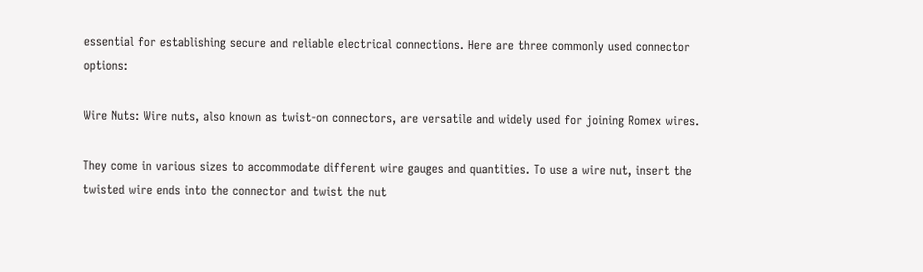essential for establishing secure and reliable electrical connections. Here are three commonly used connector options:

Wire Nuts: Wire nuts, also known as twist-on connectors, are versatile and widely used for joining Romex wires.

They come in various sizes to accommodate different wire gauges and quantities. To use a wire nut, insert the twisted wire ends into the connector and twist the nut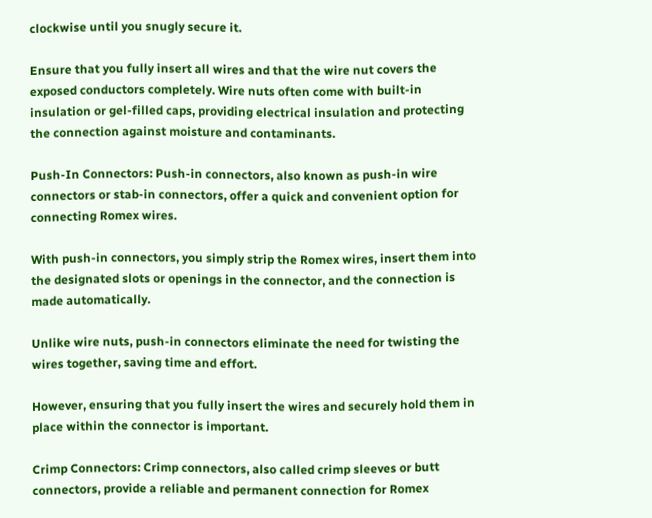clockwise until you snugly secure it.

Ensure that you fully insert all wires and that the wire nut covers the exposed conductors completely. Wire nuts often come with built-in insulation or gel-filled caps, providing electrical insulation and protecting the connection against moisture and contaminants.

Push-In Connectors: Push-in connectors, also known as push-in wire connectors or stab-in connectors, offer a quick and convenient option for connecting Romex wires.

With push-in connectors, you simply strip the Romex wires, insert them into the designated slots or openings in the connector, and the connection is made automatically.

Unlike wire nuts, push-in connectors eliminate the need for twisting the wires together, saving time and effort.

However, ensuring that you fully insert the wires and securely hold them in place within the connector is important.

Crimp Connectors: Crimp connectors, also called crimp sleeves or butt connectors, provide a reliable and permanent connection for Romex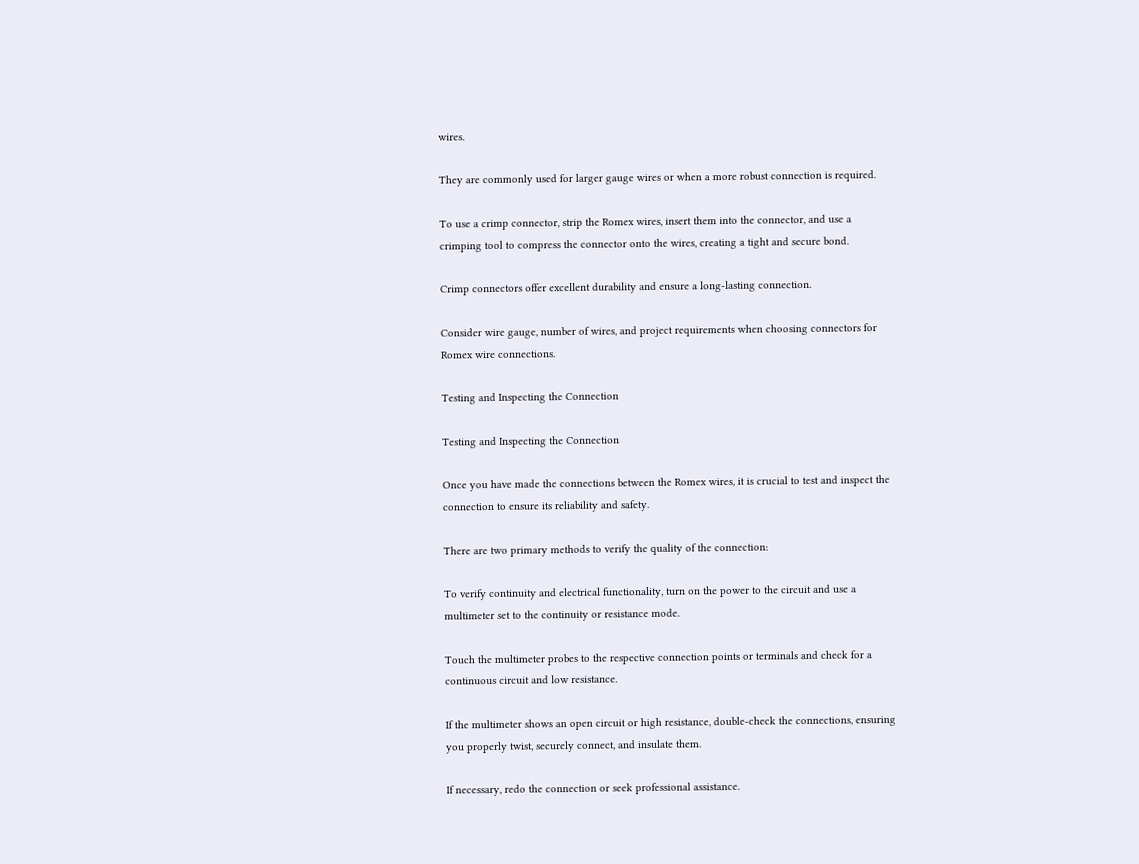wires.

They are commonly used for larger gauge wires or when a more robust connection is required.

To use a crimp connector, strip the Romex wires, insert them into the connector, and use a crimping tool to compress the connector onto the wires, creating a tight and secure bond.

Crimp connectors offer excellent durability and ensure a long-lasting connection.

Consider wire gauge, number of wires, and project requirements when choosing connectors for Romex wire connections.

Testing and Inspecting the Connection

Testing and Inspecting the Connection

Once you have made the connections between the Romex wires, it is crucial to test and inspect the connection to ensure its reliability and safety.

There are two primary methods to verify the quality of the connection:

To verify continuity and electrical functionality, turn on the power to the circuit and use a multimeter set to the continuity or resistance mode.

Touch the multimeter probes to the respective connection points or terminals and check for a continuous circuit and low resistance.

If the multimeter shows an open circuit or high resistance, double-check the connections, ensuring you properly twist, securely connect, and insulate them.

If necessary, redo the connection or seek professional assistance.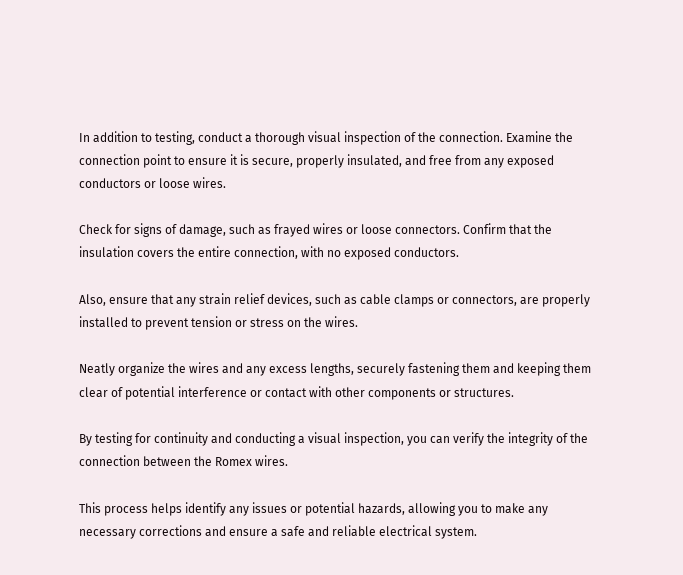In addition to testing, conduct a thorough visual inspection of the connection. Examine the connection point to ensure it is secure, properly insulated, and free from any exposed conductors or loose wires.

Check for signs of damage, such as frayed wires or loose connectors. Confirm that the insulation covers the entire connection, with no exposed conductors.

Also, ensure that any strain relief devices, such as cable clamps or connectors, are properly installed to prevent tension or stress on the wires.

Neatly organize the wires and any excess lengths, securely fastening them and keeping them clear of potential interference or contact with other components or structures.

By testing for continuity and conducting a visual inspection, you can verify the integrity of the connection between the Romex wires.

This process helps identify any issues or potential hazards, allowing you to make any necessary corrections and ensure a safe and reliable electrical system.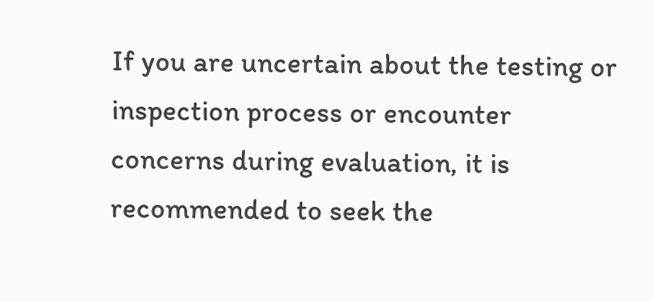If you are uncertain about the testing or inspection process or encounter concerns during evaluation, it is recommended to seek the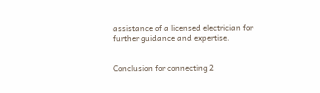assistance of a licensed electrician for further guidance and expertise.


Conclusion for connecting 2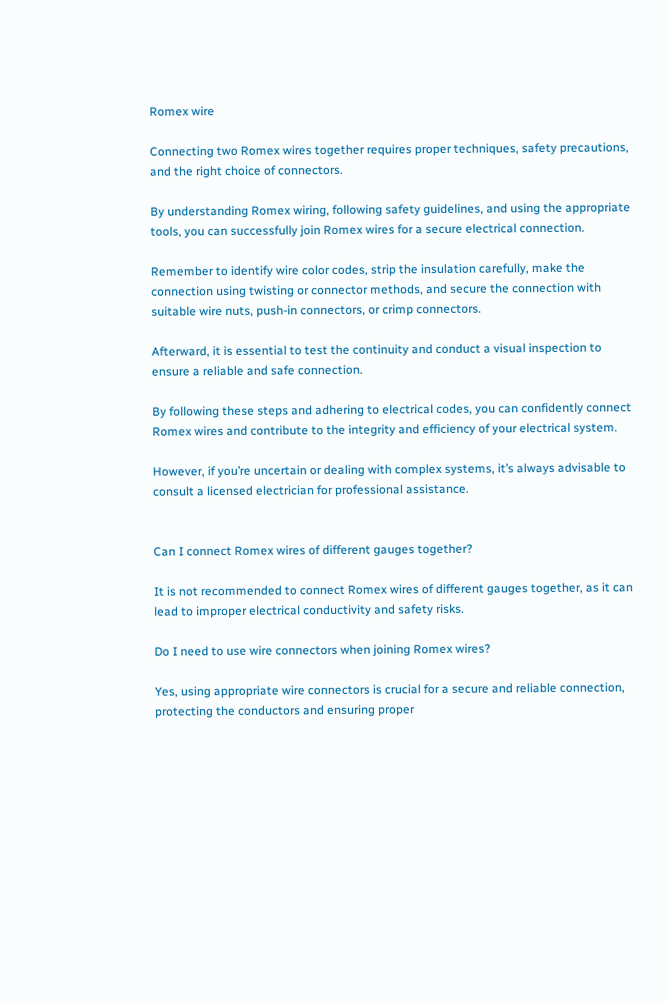Romex wire

Connecting two Romex wires together requires proper techniques, safety precautions, and the right choice of connectors.

By understanding Romex wiring, following safety guidelines, and using the appropriate tools, you can successfully join Romex wires for a secure electrical connection.

Remember to identify wire color codes, strip the insulation carefully, make the connection using twisting or connector methods, and secure the connection with suitable wire nuts, push-in connectors, or crimp connectors.

Afterward, it is essential to test the continuity and conduct a visual inspection to ensure a reliable and safe connection.

By following these steps and adhering to electrical codes, you can confidently connect Romex wires and contribute to the integrity and efficiency of your electrical system.

However, if you’re uncertain or dealing with complex systems, it’s always advisable to consult a licensed electrician for professional assistance.


Can I connect Romex wires of different gauges together?

It is not recommended to connect Romex wires of different gauges together, as it can lead to improper electrical conductivity and safety risks.

Do I need to use wire connectors when joining Romex wires?

Yes, using appropriate wire connectors is crucial for a secure and reliable connection, protecting the conductors and ensuring proper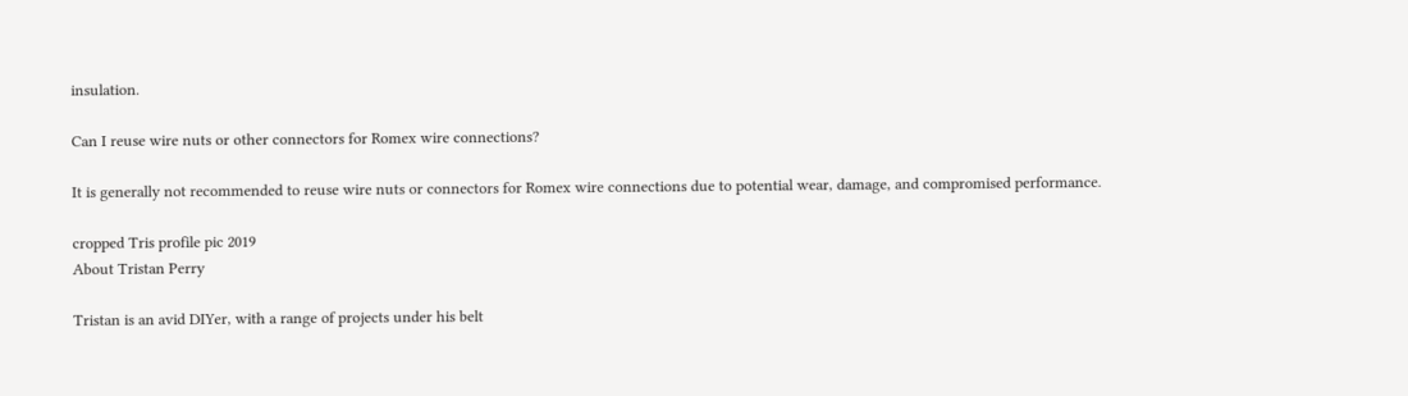insulation.

Can I reuse wire nuts or other connectors for Romex wire connections?

It is generally not recommended to reuse wire nuts or connectors for Romex wire connections due to potential wear, damage, and compromised performance.

cropped Tris profile pic 2019
About Tristan Perry

Tristan is an avid DIYer, with a range of projects under his belt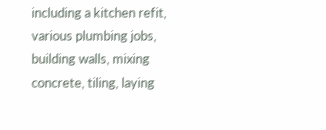including a kitchen refit, various plumbing jobs, building walls, mixing concrete, tiling, laying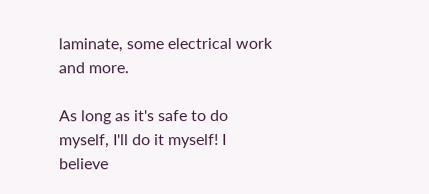laminate, some electrical work and more.

As long as it's safe to do myself, I'll do it myself! I believe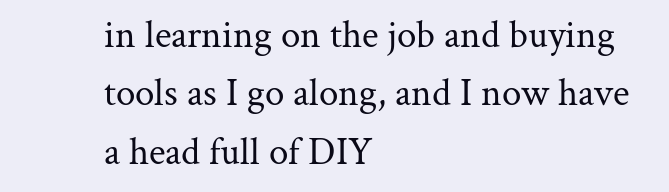in learning on the job and buying tools as I go along, and I now have a head full of DIY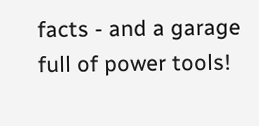facts - and a garage full of power tools!